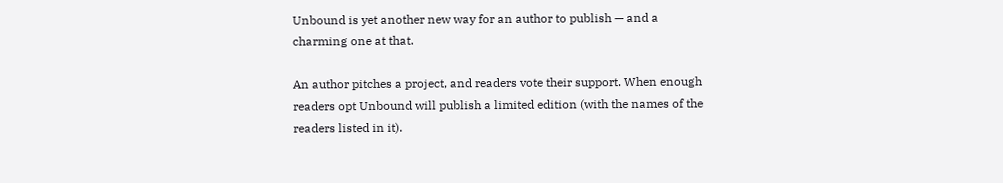Unbound is yet another new way for an author to publish — and a charming one at that.

An author pitches a project, and readers vote their support. When enough readers opt Unbound will publish a limited edition (with the names of the readers listed in it).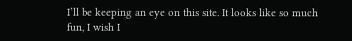I’ll be keeping an eye on this site. It looks like so much fun, I wish I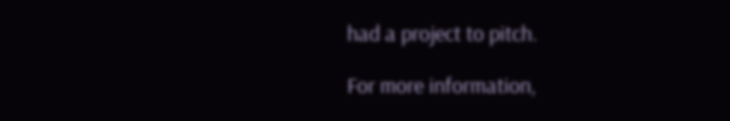had a project to pitch.

For more information,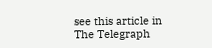see this article in The Telegraph